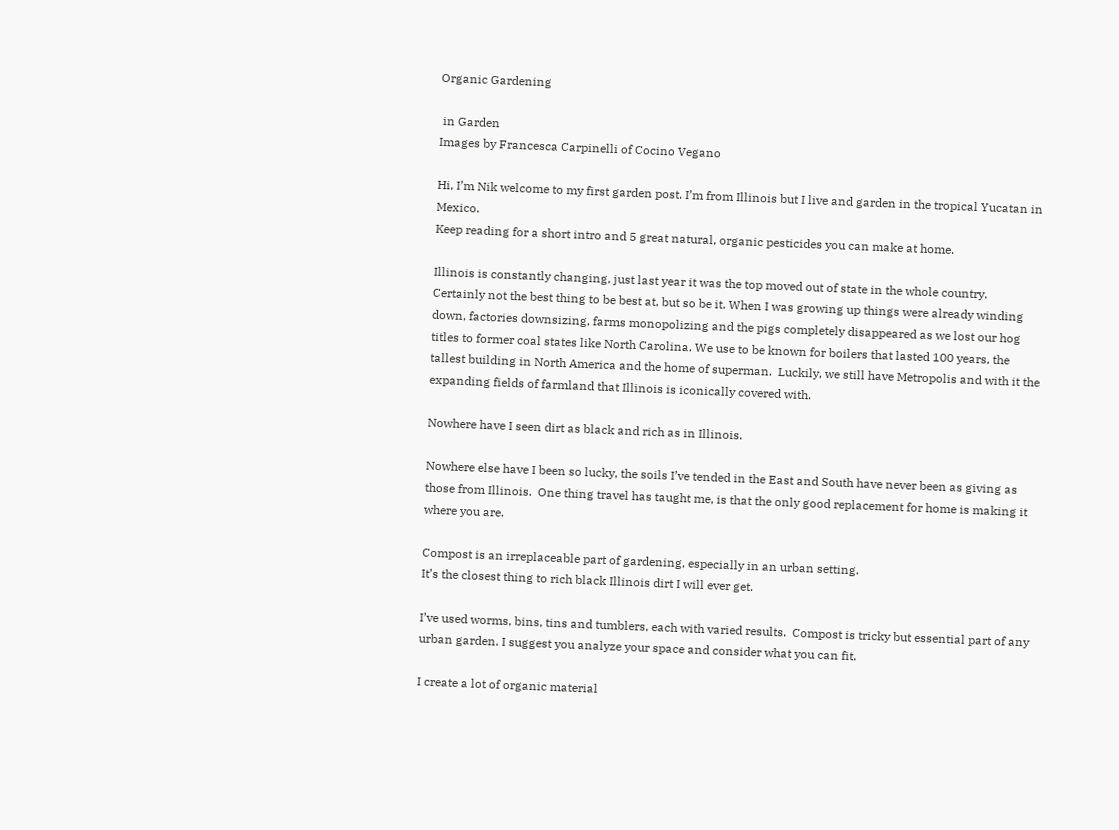Organic Gardening

 in Garden
Images by Francesca Carpinelli of Cocino Vegano

Hi, I’m Nik welcome to my first garden post. I’m from Illinois but I live and garden in the tropical Yucatan in Mexico.
Keep reading for a short intro and 5 great natural, organic pesticides you can make at home.

Illinois is constantly changing, just last year it was the top moved out of state in the whole country.  Certainly not the best thing to be best at, but so be it. When I was growing up things were already winding down, factories downsizing, farms monopolizing and the pigs completely disappeared as we lost our hog titles to former coal states like North Carolina. We use to be known for boilers that lasted 100 years, the tallest building in North America and the home of superman.  Luckily, we still have Metropolis and with it the expanding fields of farmland that Illinois is iconically covered with.

Nowhere have I seen dirt as black and rich as in Illinois.

Nowhere else have I been so lucky, the soils I’ve tended in the East and South have never been as giving as those from Illinois.  One thing travel has taught me, is that the only good replacement for home is making it where you are.

Compost is an irreplaceable part of gardening, especially in an urban setting.
It’s the closest thing to rich black Illinois dirt I will ever get.

I’ve used worms, bins, tins and tumblers, each with varied results.  Compost is tricky but essential part of any urban garden. I suggest you analyze your space and consider what you can fit.

I create a lot of organic material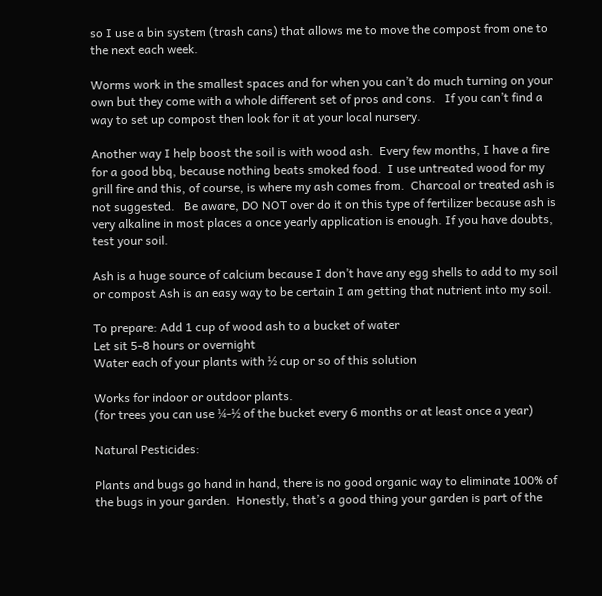so I use a bin system (trash cans) that allows me to move the compost from one to the next each week.

Worms work in the smallest spaces and for when you can’t do much turning on your own but they come with a whole different set of pros and cons.   If you can’t find a way to set up compost then look for it at your local nursery.

Another way I help boost the soil is with wood ash.  Every few months, I have a fire for a good bbq, because nothing beats smoked food.  I use untreated wood for my grill fire and this, of course, is where my ash comes from.  Charcoal or treated ash is not suggested.   Be aware, DO NOT over do it on this type of fertilizer because ash is very alkaline in most places a once yearly application is enough. If you have doubts, test your soil.

Ash is a huge source of calcium because I don’t have any egg shells to add to my soil or compost Ash is an easy way to be certain I am getting that nutrient into my soil.

To prepare: Add 1 cup of wood ash to a bucket of water
Let sit 5-8 hours or overnight
Water each of your plants with ½ cup or so of this solution

Works for indoor or outdoor plants.
(for trees you can use ¼-½ of the bucket every 6 months or at least once a year)

Natural Pesticides:

Plants and bugs go hand in hand, there is no good organic way to eliminate 100% of the bugs in your garden.  Honestly, that’s a good thing your garden is part of the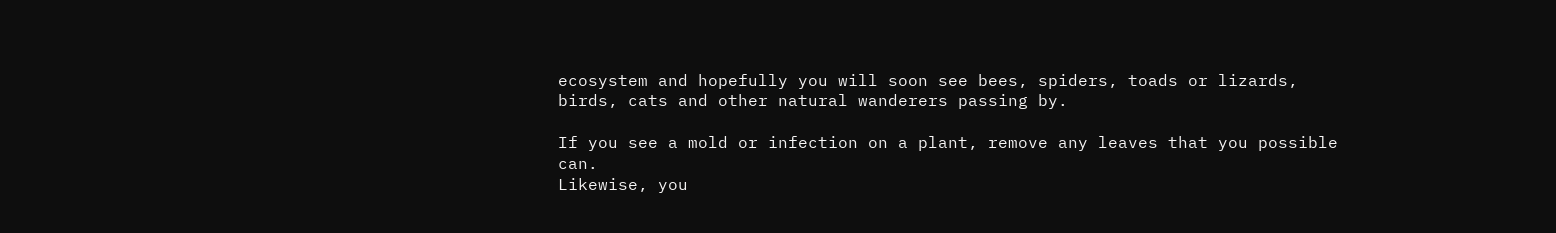ecosystem and hopefully you will soon see bees, spiders, toads or lizards, birds, cats and other natural wanderers passing by.

If you see a mold or infection on a plant, remove any leaves that you possible can.
Likewise, you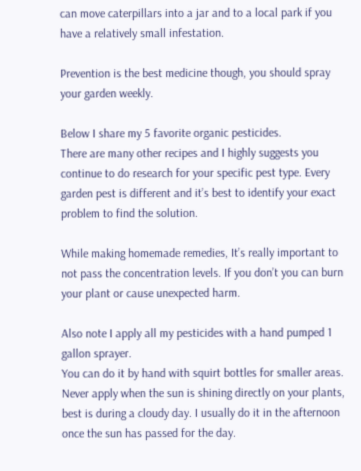can move caterpillars into a jar and to a local park if you have a relatively small infestation.

Prevention is the best medicine though, you should spray your garden weekly.

Below I share my 5 favorite organic pesticides.
There are many other recipes and I highly suggests you continue to do research for your specific pest type. Every garden pest is different and it’s best to identify your exact problem to find the solution.

While making homemade remedies, It’s really important to not pass the concentration levels. If you don’t you can burn your plant or cause unexpected harm.

Also note I apply all my pesticides with a hand pumped 1 gallon sprayer.
You can do it by hand with squirt bottles for smaller areas.
Never apply when the sun is shining directly on your plants, best is during a cloudy day. I usually do it in the afternoon once the sun has passed for the day.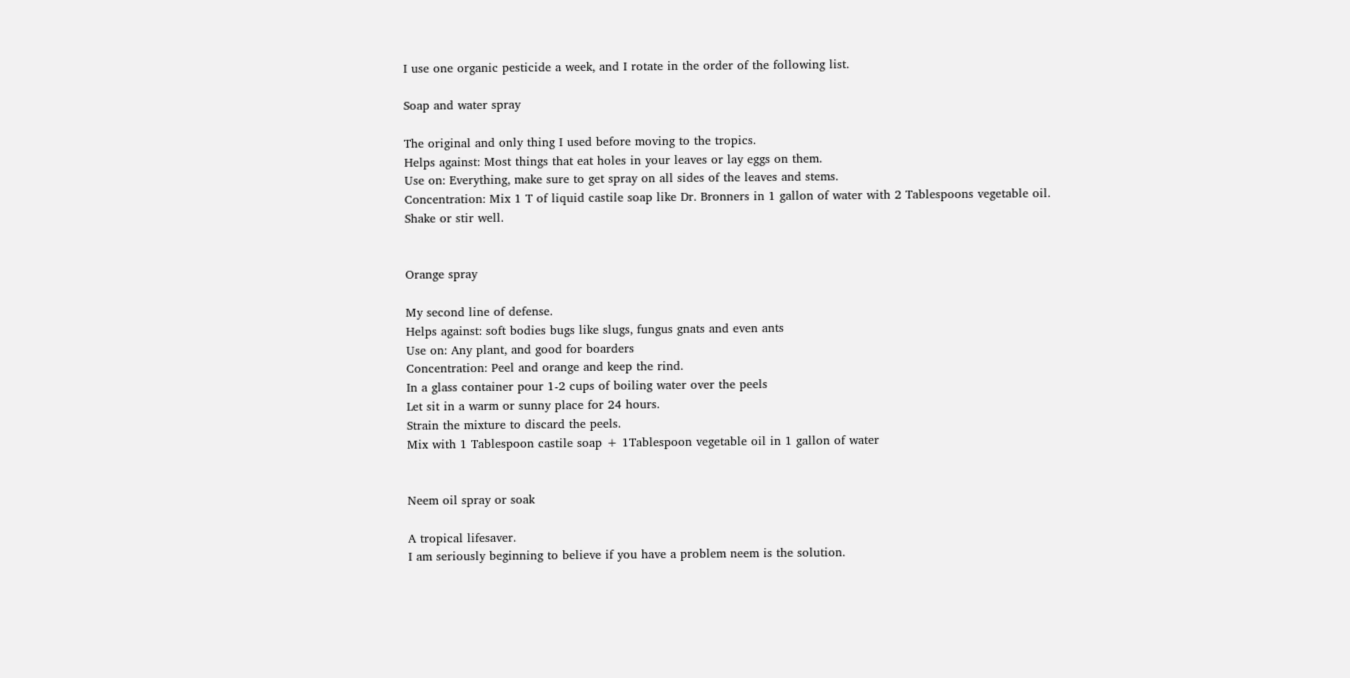I use one organic pesticide a week, and I rotate in the order of the following list.

Soap and water spray

The original and only thing I used before moving to the tropics.
Helps against: Most things that eat holes in your leaves or lay eggs on them.
Use on: Everything, make sure to get spray on all sides of the leaves and stems.
Concentration: Mix 1 T of liquid castile soap like Dr. Bronners in 1 gallon of water with 2 Tablespoons vegetable oil.
Shake or stir well.


Orange spray

My second line of defense.
Helps against: soft bodies bugs like slugs, fungus gnats and even ants
Use on: Any plant, and good for boarders
Concentration: Peel and orange and keep the rind.
In a glass container pour 1-2 cups of boiling water over the peels
Let sit in a warm or sunny place for 24 hours.
Strain the mixture to discard the peels.
Mix with 1 Tablespoon castile soap + 1Tablespoon vegetable oil in 1 gallon of water


Neem oil spray or soak

A tropical lifesaver.
I am seriously beginning to believe if you have a problem neem is the solution.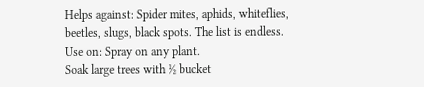Helps against: Spider mites, aphids, whiteflies, beetles, slugs, black spots. The list is endless.
Use on: Spray on any plant.
Soak large trees with ½ bucket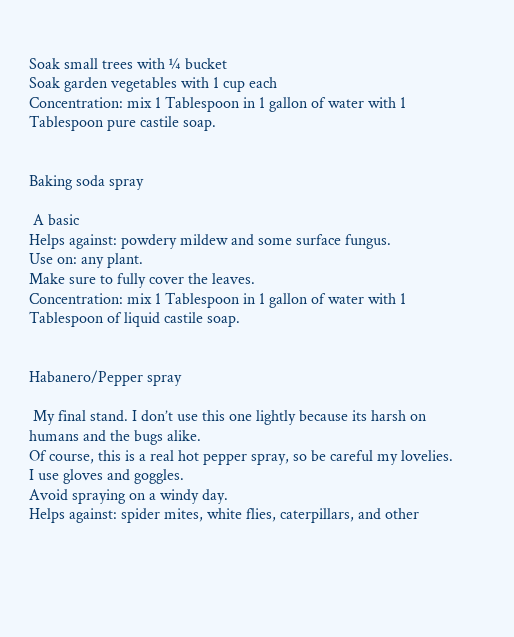Soak small trees with ¼ bucket
Soak garden vegetables with 1 cup each
Concentration: mix 1 Tablespoon in 1 gallon of water with 1 Tablespoon pure castile soap.


Baking soda spray

 A basic
Helps against: powdery mildew and some surface fungus.
Use on: any plant.
Make sure to fully cover the leaves.
Concentration: mix 1 Tablespoon in 1 gallon of water with 1 Tablespoon of liquid castile soap.


Habanero/Pepper spray

 My final stand. I don’t use this one lightly because its harsh on humans and the bugs alike.
Of course, this is a real hot pepper spray, so be careful my lovelies.
I use gloves and goggles.
Avoid spraying on a windy day.
Helps against: spider mites, white flies, caterpillars, and other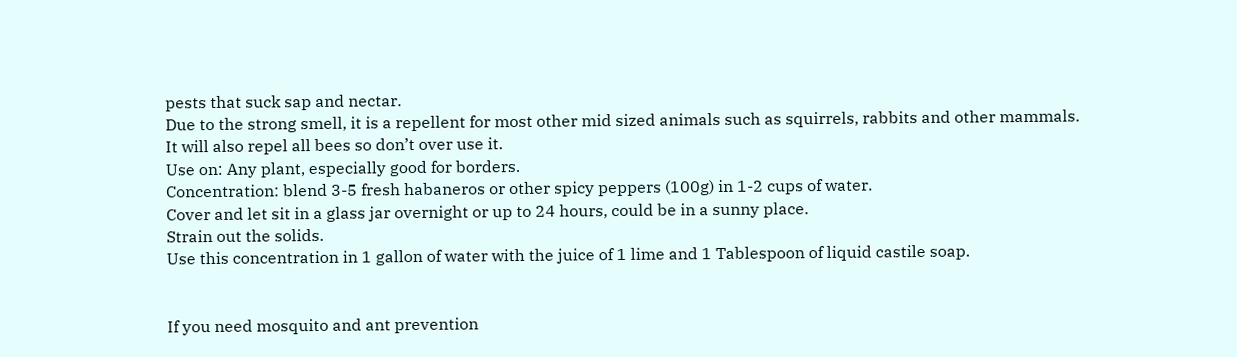pests that suck sap and nectar.
Due to the strong smell, it is a repellent for most other mid sized animals such as squirrels, rabbits and other mammals.
It will also repel all bees so don’t over use it.
Use on: Any plant, especially good for borders.
Concentration: blend 3-5 fresh habaneros or other spicy peppers (100g) in 1-2 cups of water.
Cover and let sit in a glass jar overnight or up to 24 hours, could be in a sunny place.
Strain out the solids.
Use this concentration in 1 gallon of water with the juice of 1 lime and 1 Tablespoon of liquid castile soap.


If you need mosquito and ant prevention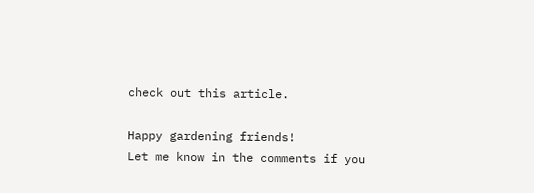check out this article.

Happy gardening friends!
Let me know in the comments if you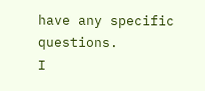have any specific questions.
I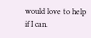would love to help if I can.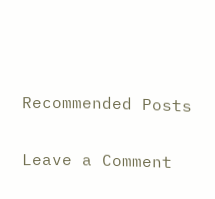Recommended Posts

Leave a Comment